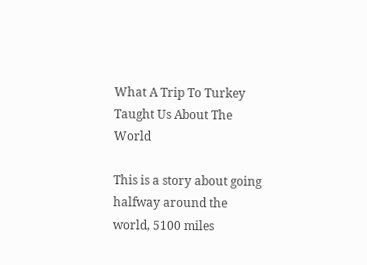What A Trip To Turkey Taught Us About The World

This is a story about going halfway around the world, 5100 miles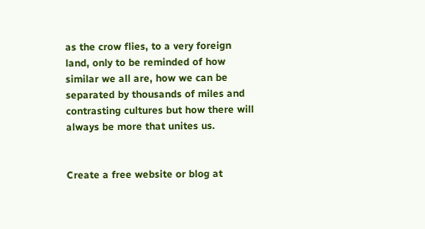as the crow flies, to a very foreign land, only to be reminded of how similar we all are, how we can be separated by thousands of miles and contrasting cultures but how there will always be more that unites us.


Create a free website or blog at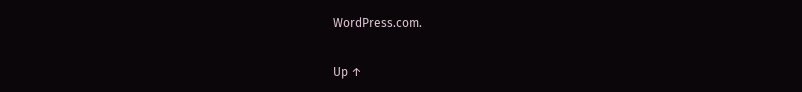WordPress.com.

Up ↑